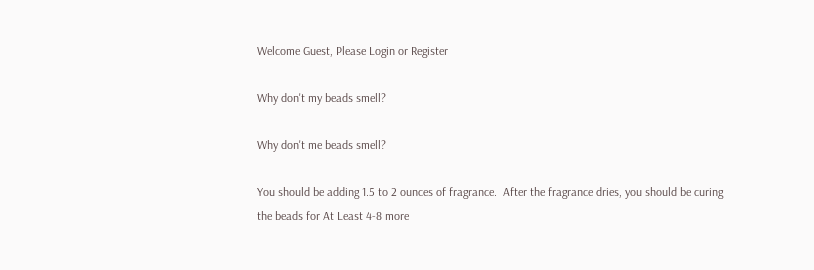Welcome Guest, Please Login or Register

Why don't my beads smell?

Why don't me beads smell?

You should be adding 1.5 to 2 ounces of fragrance.  After the fragrance dries, you should be curing the beads for At Least 4-8 more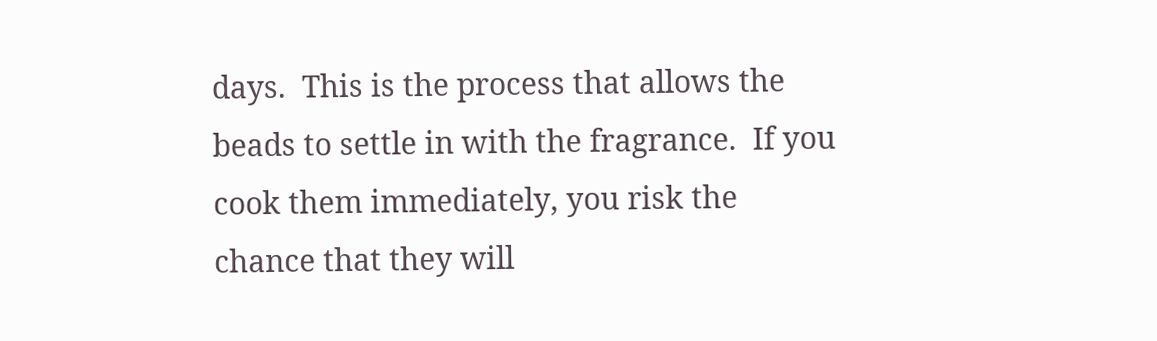days.  This is the process that allows the beads to settle in with the fragrance.  If you cook them immediately, you risk the chance that they will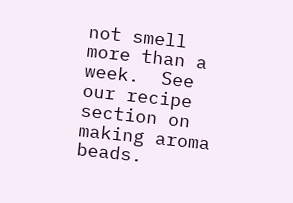not smell more than a week.  See our recipe section on making aroma beads.